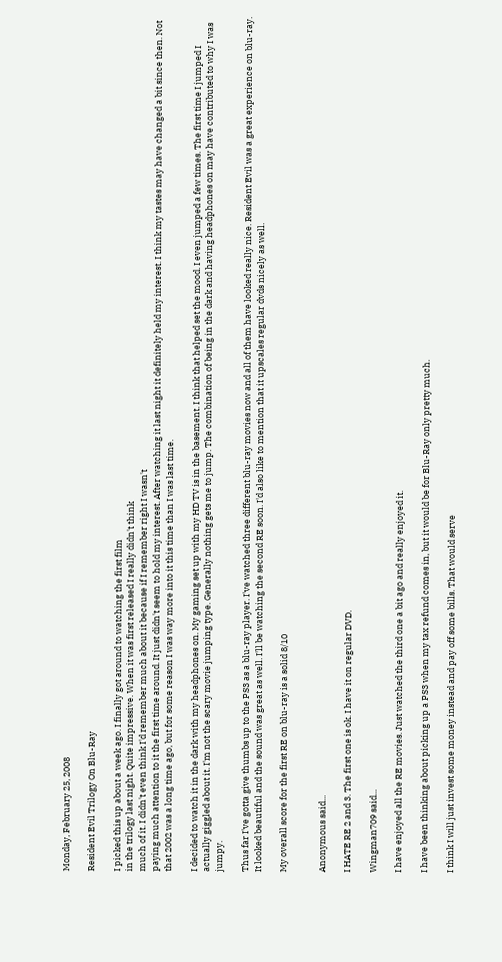Monday, February 25, 2008

Resident Evil Trilogy On Blu-Ray

I picked this up about a week ago. I finally got around to watching the first film
in the trilogy last night. Quite impressive. When it was first released I really didn't think
much of it. I didn't even think I'd remember much about it because if I remember right I wasn't
paying much attention to it the first time around. It just didn't seem to hold my interest. After watching it last night it definitely held my interest. I think my tastes may have changed a bit since then. Not that 2002 was a long time ago, but for some reason I was way more into it this time than I was last time.

I decided to watch it in the dark with my headphones on. My gaming set up with my HD TV is in the basement. I think that helped set the mood. I even jumped a few times. The first time I jumped I actually giggled about it. I'm not the scary movie jumping type. Generally nothing gets me to jump. The combination of being in the dark and having headphones on may have contributed to why I was jumpy.

Thus far I've gotta give thumbs up to the PS3 as a blu-ray player. I've watched three different blu-ray movies now and all of them have looked really nice. Resident Evil was a great experience on blu-ray. It looked beautiful and the sound was great as well. I'll be watching the second RE soon. I'd also like to mention that it upscales regular dvds nicely as well.

My overall score for the first RE on blu-ray is a solid 8/10


Anonymous said...

I HATE RE 2 and 3. The first one is ok. I have it on regular DVD.

Wingman709 said...

I have enjoyed all the RE movies. Just watched the third one a bit ago and really enjoyed it.

I have been thinking about picking up a PS3 when my tax refund comes in, but it would be for Blu-Ray only pretty much.

I think I will just invest some money instead and pay off some bills. That would serve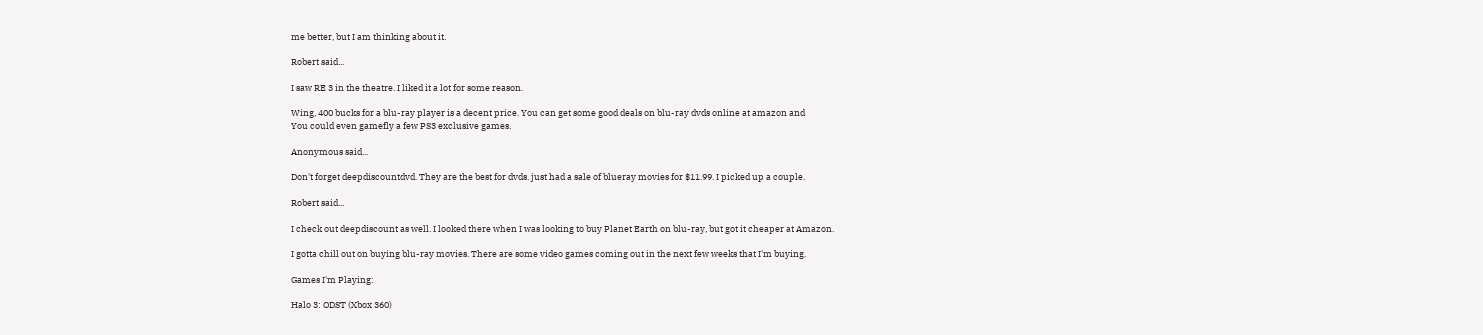me better, but I am thinking about it.

Robert said...

I saw RE 3 in the theatre. I liked it a lot for some reason.

Wing, 400 bucks for a blu-ray player is a decent price. You can get some good deals on blu-ray dvds online at amazon and
You could even gamefly a few PS3 exclusive games.

Anonymous said...

Don't forget deepdiscountdvd. They are the best for dvds. just had a sale of blueray movies for $11.99. I picked up a couple.

Robert said...

I check out deepdiscount as well. I looked there when I was looking to buy Planet Earth on blu-ray, but got it cheaper at Amazon.

I gotta chill out on buying blu-ray movies. There are some video games coming out in the next few weeks that I'm buying.

Games I'm Playing:

Halo 3: ODST (Xbox 360)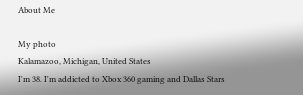About Me

My photo
Kalamazoo, Michigan, United States
I'm 38. I'm addicted to Xbox 360 gaming and Dallas Stars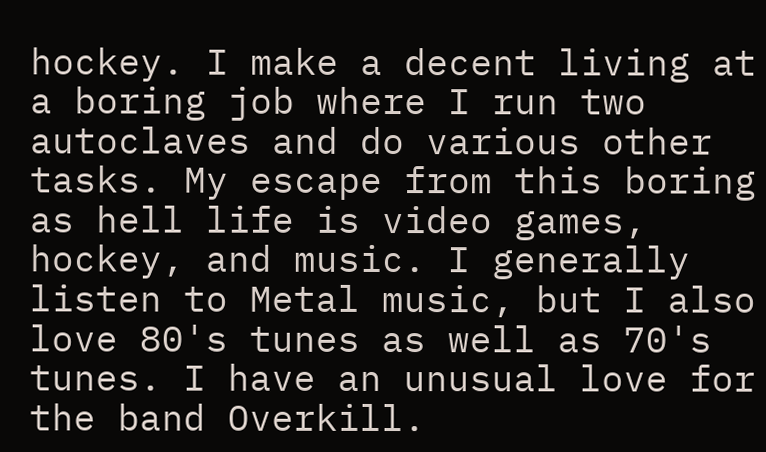hockey. I make a decent living at a boring job where I run two autoclaves and do various other tasks. My escape from this boring as hell life is video games, hockey, and music. I generally listen to Metal music, but I also love 80's tunes as well as 70's tunes. I have an unusual love for the band Overkill.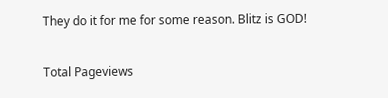They do it for me for some reason. Blitz is GOD!

Total Pageviews